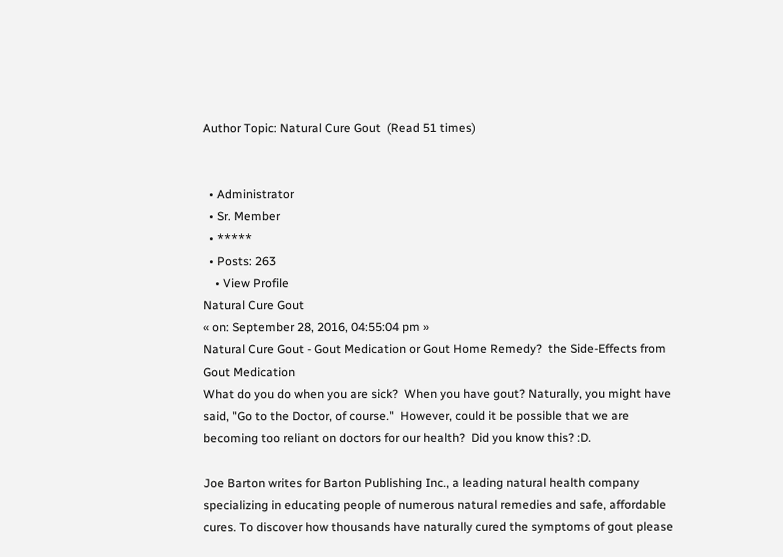Author Topic: Natural Cure Gout  (Read 51 times)


  • Administrator
  • Sr. Member
  • *****
  • Posts: 263
    • View Profile
Natural Cure Gout
« on: September 28, 2016, 04:55:04 pm »
Natural Cure Gout - Gout Medication or Gout Home Remedy?  the Side-Effects from Gout Medication
What do you do when you are sick?  When you have gout? Naturally, you might have said, "Go to the Doctor, of course."  However, could it be possible that we are becoming too reliant on doctors for our health?  Did you know this? :D.

Joe Barton writes for Barton Publishing Inc., a leading natural health company specializing in educating people of numerous natural remedies and safe, affordable cures. To discover how thousands have naturally cured the symptoms of gout please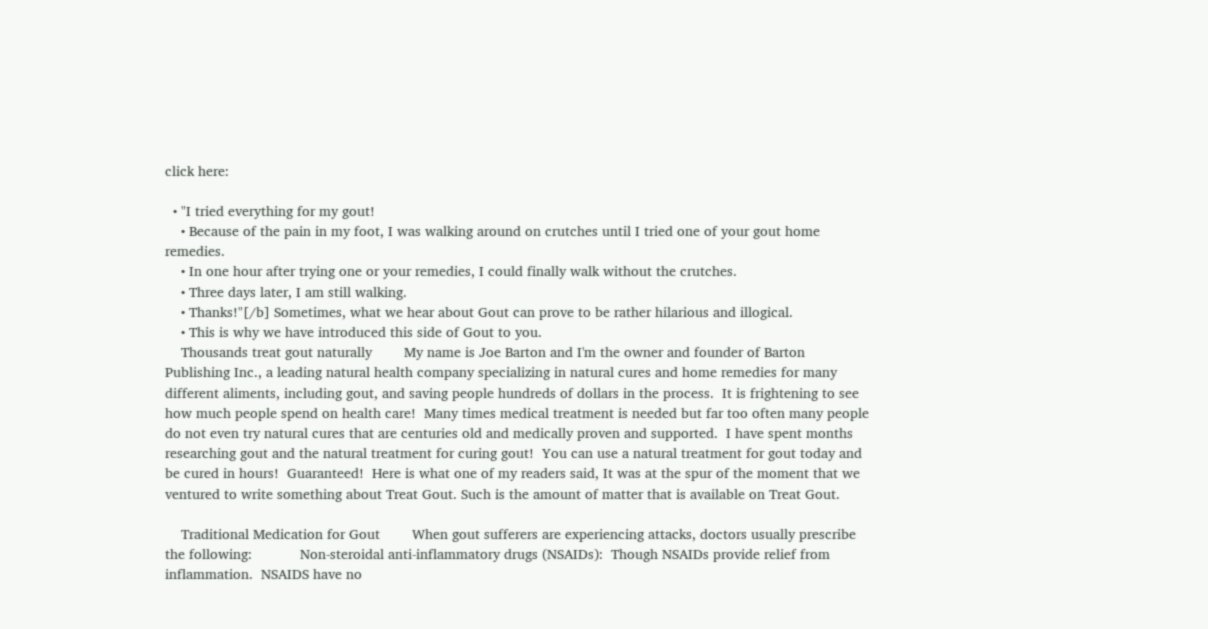click here:

  • "I tried everything for my gout!
    • Because of the pain in my foot, I was walking around on crutches until I tried one of your gout home remedies.
    • In one hour after trying one or your remedies, I could finally walk without the crutches.
    • Three days later, I am still walking.
    • Thanks!"[/b] Sometimes, what we hear about Gout can prove to be rather hilarious and illogical.
    • This is why we have introduced this side of Gout to you.
    Thousands treat gout naturally        My name is Joe Barton and I'm the owner and founder of Barton Publishing Inc., a leading natural health company specializing in natural cures and home remedies for many different aliments, including gout, and saving people hundreds of dollars in the process.  It is frightening to see how much people spend on health care!  Many times medical treatment is needed but far too often many people do not even try natural cures that are centuries old and medically proven and supported.  I have spent months researching gout and the natural treatment for curing gout!  You can use a natural treatment for gout today and be cured in hours!  Guaranteed!  Here is what one of my readers said, It was at the spur of the moment that we ventured to write something about Treat Gout. Such is the amount of matter that is available on Treat Gout.

    Traditional Medication for Gout        When gout sufferers are experiencing attacks, doctors usually prescribe the following:            Non-steroidal anti-inflammatory drugs (NSAIDs):  Though NSAIDs provide relief from inflammation.  NSAIDS have no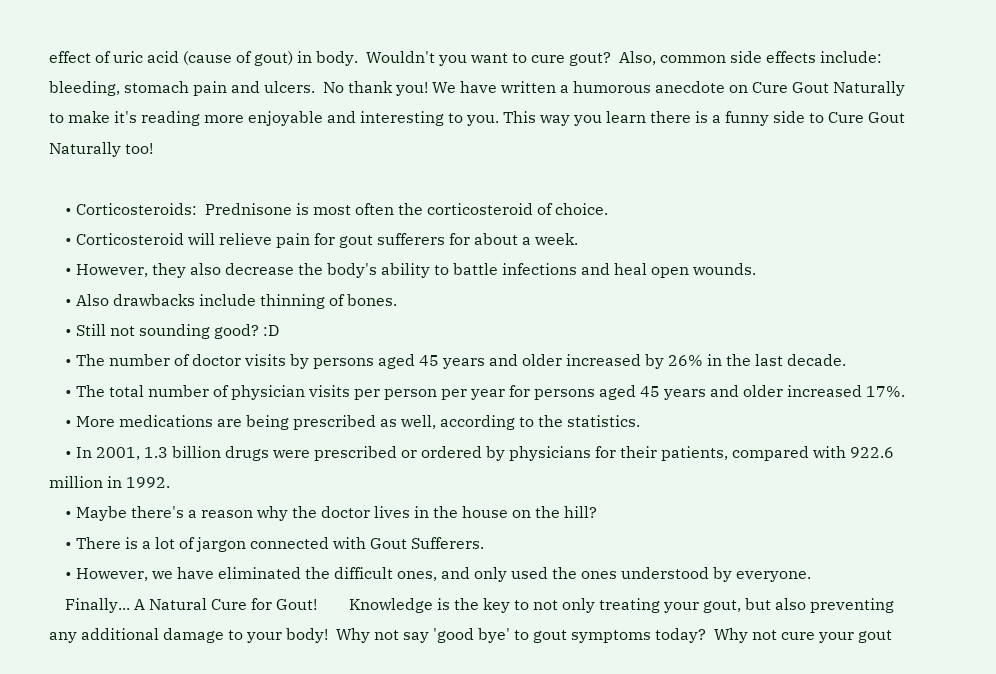effect of uric acid (cause of gout) in body.  Wouldn't you want to cure gout?  Also, common side effects include: bleeding, stomach pain and ulcers.  No thank you! We have written a humorous anecdote on Cure Gout Naturally to make it's reading more enjoyable and interesting to you. This way you learn there is a funny side to Cure Gout Naturally too!

    • Corticosteroids:  Prednisone is most often the corticosteroid of choice.
    • Corticosteroid will relieve pain for gout sufferers for about a week.
    • However, they also decrease the body's ability to battle infections and heal open wounds.
    • Also drawbacks include thinning of bones.
    • Still not sounding good? :D
    • The number of doctor visits by persons aged 45 years and older increased by 26% in the last decade.
    • The total number of physician visits per person per year for persons aged 45 years and older increased 17%.
    • More medications are being prescribed as well, according to the statistics.
    • In 2001, 1.3 billion drugs were prescribed or ordered by physicians for their patients, compared with 922.6 million in 1992.
    • Maybe there's a reason why the doctor lives in the house on the hill?
    • There is a lot of jargon connected with Gout Sufferers.
    • However, we have eliminated the difficult ones, and only used the ones understood by everyone.
    Finally... A Natural Cure for Gout!        Knowledge is the key to not only treating your gout, but also preventing any additional damage to your body!  Why not say 'good bye' to gout symptoms today?  Why not cure your gout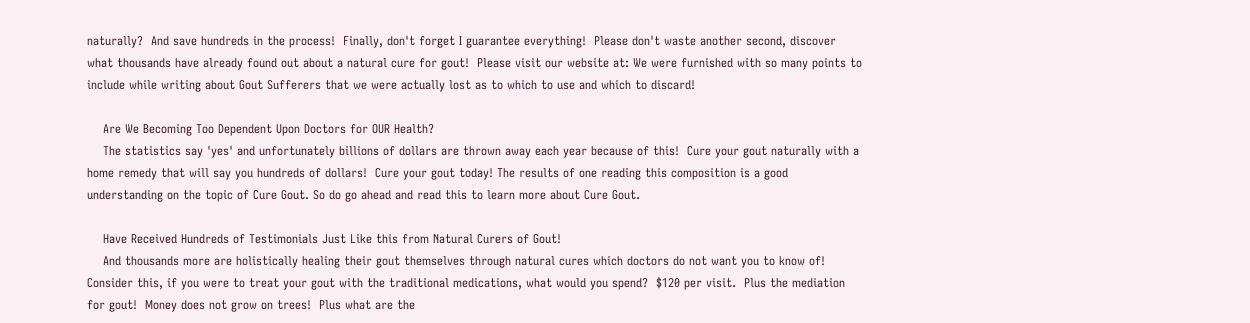naturally?  And save hundreds in the process!  Finally, don't forget I guarantee everything!  Please don't waste another second, discover what thousands have already found out about a natural cure for gout!  Please visit our website at: We were furnished with so many points to include while writing about Gout Sufferers that we were actually lost as to which to use and which to discard!

    Are We Becoming Too Dependent Upon Doctors for OUR Health?
    The statistics say 'yes' and unfortunately billions of dollars are thrown away each year because of this!  Cure your gout naturally with a home remedy that will say you hundreds of dollars!  Cure your gout today! The results of one reading this composition is a good understanding on the topic of Cure Gout. So do go ahead and read this to learn more about Cure Gout.

    Have Received Hundreds of Testimonials Just Like this from Natural Curers of Gout!
    And thousands more are holistically healing their gout themselves through natural cures which doctors do not want you to know of!  Consider this, if you were to treat your gout with the traditional medications, what would you spend?  $120 per visit.  Plus the mediation for gout!  Money does not grow on trees!  Plus what are the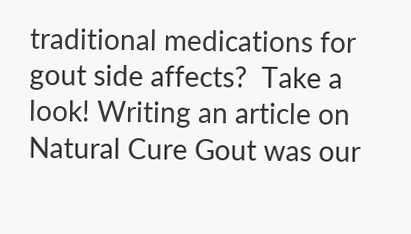traditional medications for gout side affects?  Take a look! Writing an article on Natural Cure Gout was our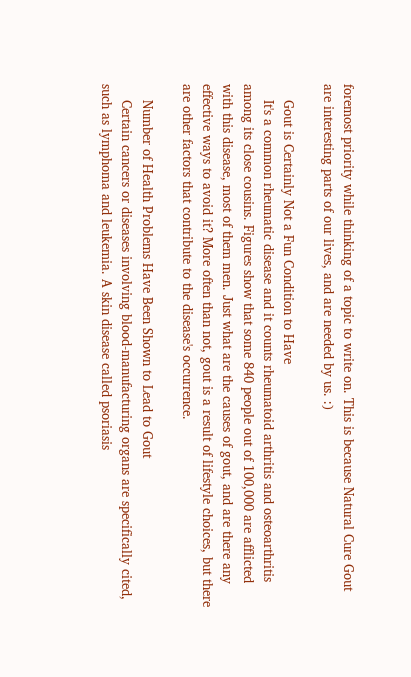foremost priority while thinking of a topic to write on. This is because Natural Cure Gout are interesting parts of our lives, and are needed by us. :)

    Gout is Certainly Not a Fun Condition to Have
    It's a common rheumatic disease and it counts rheumatoid arthritis and osteoarthritis among its close cousins. Figures show that some 840 people out of 100,000 are afflicted with this disease, most of them men. Just what are the causes of gout, and are there any effective ways to avoid it? More often than not, gout is a result of lifestyle choices, but there are other factors that contribute to the disease's occurrence.

    Number of Health Problems Have Been Shown to Lead to Gout
    Certain cancers or diseases involving blood-manufacturing organs are specifically cited, such as lymphoma and leukemia. A skin disease called psoriasis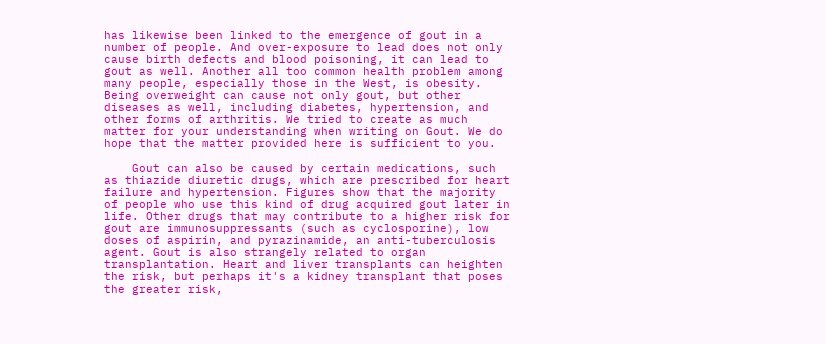has likewise been linked to the emergence of gout in a number of people. And over-exposure to lead does not only cause birth defects and blood poisoning, it can lead to gout as well. Another all too common health problem among many people, especially those in the West, is obesity. Being overweight can cause not only gout, but other diseases as well, including diabetes, hypertension, and other forms of arthritis. We tried to create as much matter for your understanding when writing on Gout. We do hope that the matter provided here is sufficient to you.

    Gout can also be caused by certain medications, such as thiazide diuretic drugs, which are prescribed for heart failure and hypertension. Figures show that the majority of people who use this kind of drug acquired gout later in life. Other drugs that may contribute to a higher risk for gout are immunosuppressants (such as cyclosporine), low doses of aspirin, and pyrazinamide, an anti-tuberculosis agent. Gout is also strangely related to organ transplantation. Heart and liver transplants can heighten the risk, but perhaps it's a kidney transplant that poses the greater risk,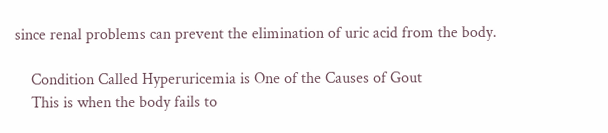since renal problems can prevent the elimination of uric acid from the body.

    Condition Called Hyperuricemia is One of the Causes of Gout
    This is when the body fails to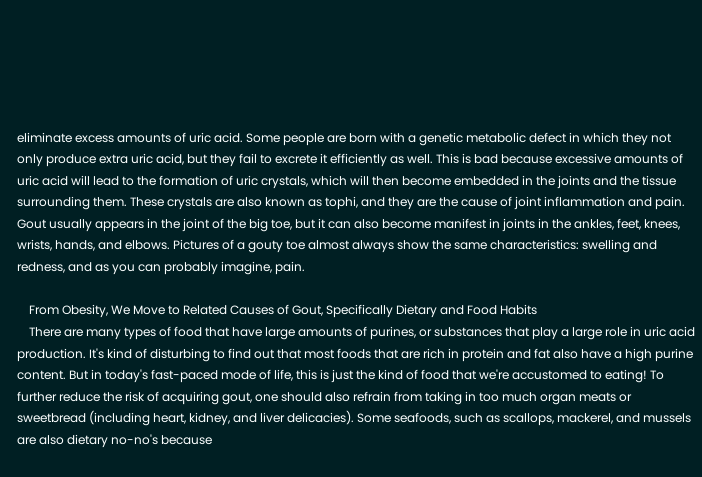eliminate excess amounts of uric acid. Some people are born with a genetic metabolic defect in which they not only produce extra uric acid, but they fail to excrete it efficiently as well. This is bad because excessive amounts of uric acid will lead to the formation of uric crystals, which will then become embedded in the joints and the tissue surrounding them. These crystals are also known as tophi, and they are the cause of joint inflammation and pain. Gout usually appears in the joint of the big toe, but it can also become manifest in joints in the ankles, feet, knees, wrists, hands, and elbows. Pictures of a gouty toe almost always show the same characteristics: swelling and redness, and as you can probably imagine, pain.

    From Obesity, We Move to Related Causes of Gout, Specifically Dietary and Food Habits
    There are many types of food that have large amounts of purines, or substances that play a large role in uric acid production. It's kind of disturbing to find out that most foods that are rich in protein and fat also have a high purine content. But in today's fast-paced mode of life, this is just the kind of food that we're accustomed to eating! To further reduce the risk of acquiring gout, one should also refrain from taking in too much organ meats or sweetbread (including heart, kidney, and liver delicacies). Some seafoods, such as scallops, mackerel, and mussels are also dietary no-no's because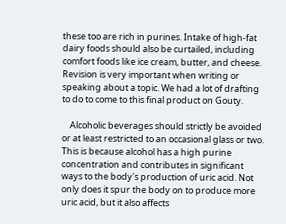these too are rich in purines. Intake of high-fat dairy foods should also be curtailed, including comfort foods like ice cream, butter, and cheese. Revision is very important when writing or speaking about a topic. We had a lot of drafting to do to come to this final product on Gouty.

    Alcoholic beverages should strictly be avoided or at least restricted to an occasional glass or two. This is because alcohol has a high purine concentration and contributes in significant ways to the body's production of uric acid. Not only does it spur the body on to produce more uric acid, but it also affects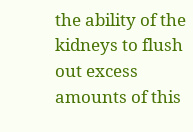the ability of the kidneys to flush out excess amounts of this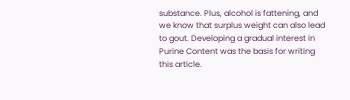substance. Plus, alcohol is fattening, and we know that surplus weight can also lead to gout. Developing a gradual interest in Purine Content was the basis for writing this article.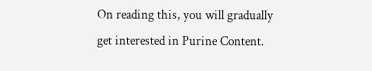On reading this, you will gradually get interested in Purine Content.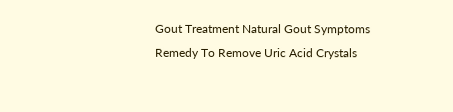Gout Treatment Natural Gout Symptoms Remedy To Remove Uric Acid Crystals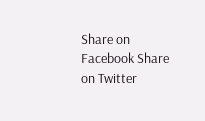Share on Facebook Share on Twitter